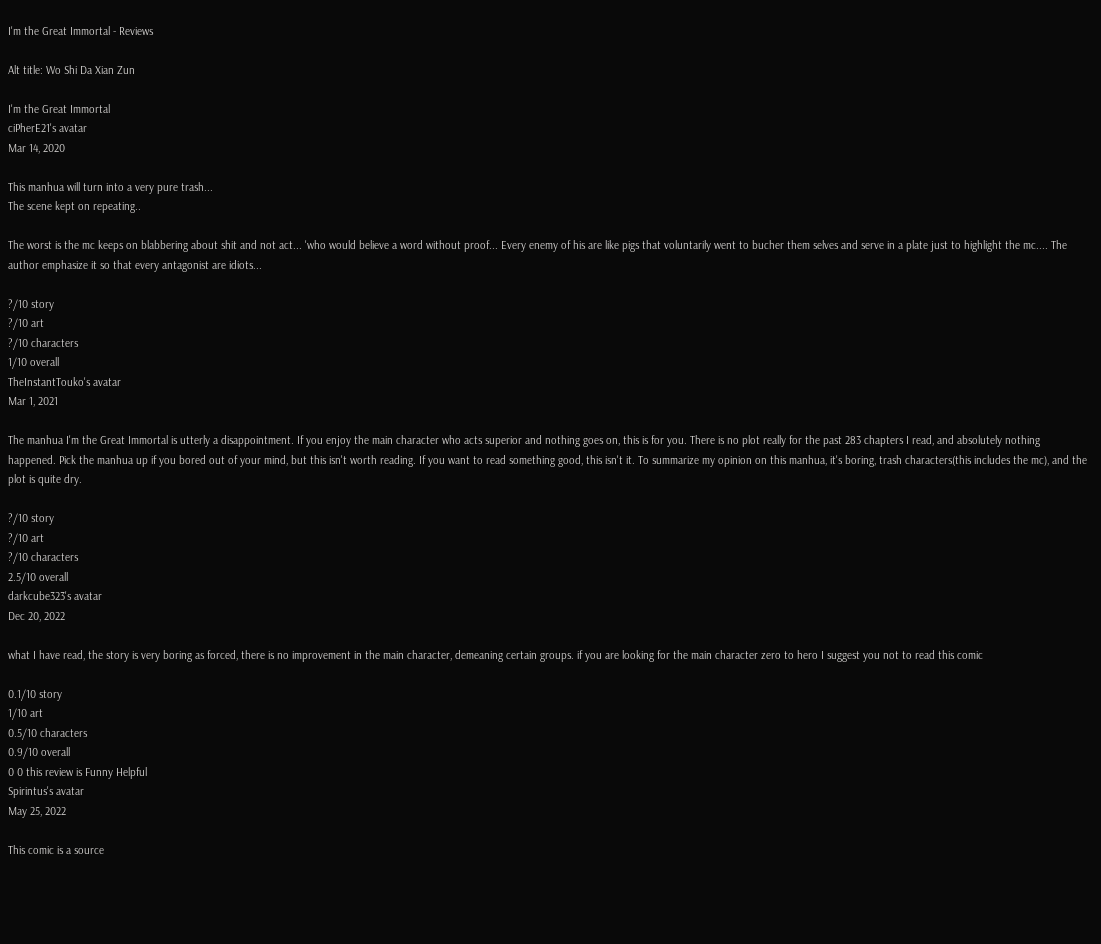I'm the Great Immortal - Reviews

Alt title: Wo Shi Da Xian Zun

I'm the Great Immortal
ciPherE21's avatar
Mar 14, 2020

This manhua will turn into a very pure trash...
The scene kept on repeating..

The worst is the mc keeps on blabbering about shit and not act... 'who would believe a word without proof... Every enemy of his are like pigs that voluntarily went to bucher them selves and serve in a plate just to highlight the mc.... The author emphasize it so that every antagonist are idiots...

?/10 story
?/10 art
?/10 characters
1/10 overall
TheInstantTouko's avatar
Mar 1, 2021

The manhua I'm the Great Immortal is utterly a disappointment. If you enjoy the main character who acts superior and nothing goes on, this is for you. There is no plot really for the past 283 chapters I read, and absolutely nothing happened. Pick the manhua up if you bored out of your mind, but this isn't worth reading. If you want to read something good, this isn't it. To summarize my opinion on this manhua, it's boring, trash characters(this includes the mc), and the plot is quite dry.

?/10 story
?/10 art
?/10 characters
2.5/10 overall
darkcube323's avatar
Dec 20, 2022

what I have read, the story is very boring as forced, there is no improvement in the main character, demeaning certain groups. if you are looking for the main character zero to hero I suggest you not to read this comic

0.1/10 story
1/10 art
0.5/10 characters
0.9/10 overall
0 0 this review is Funny Helpful
Spirintus's avatar
May 25, 2022

This comic is a source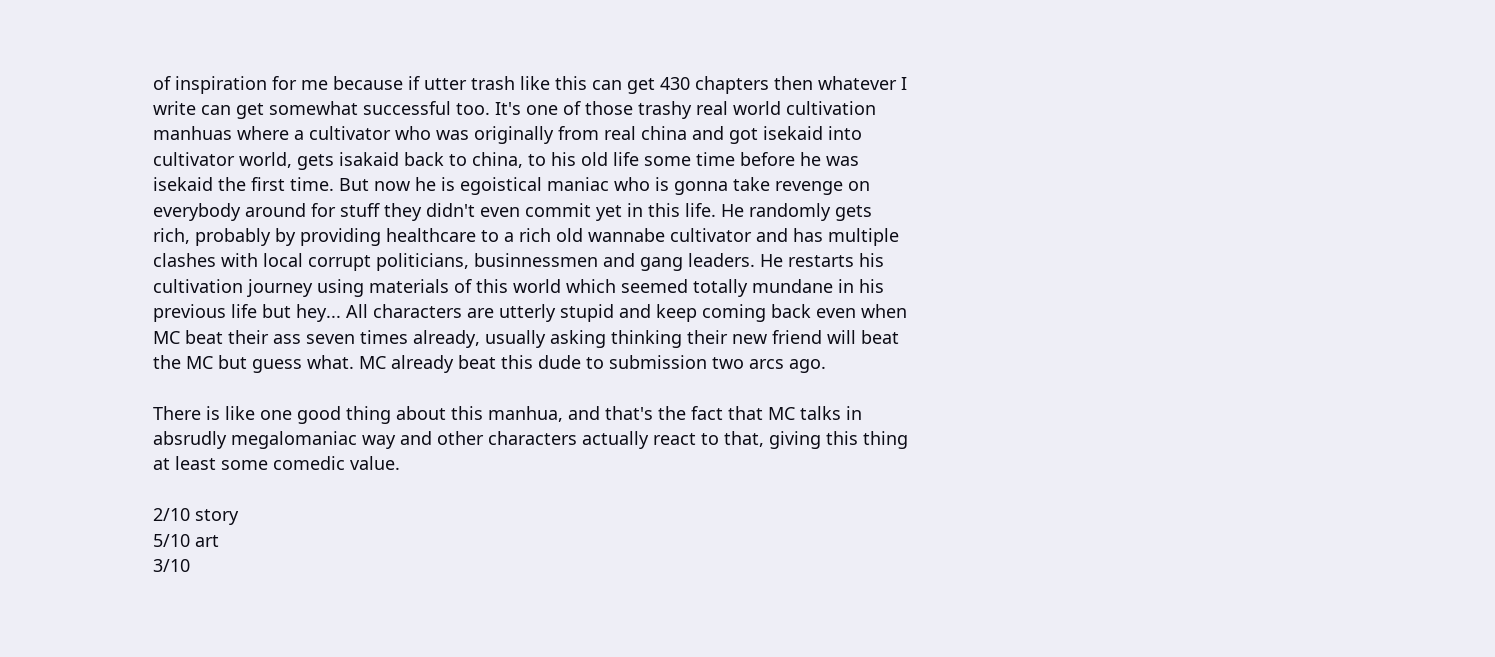of inspiration for me because if utter trash like this can get 430 chapters then whatever I write can get somewhat successful too. It's one of those trashy real world cultivation manhuas where a cultivator who was originally from real china and got isekaid into cultivator world, gets isakaid back to china, to his old life some time before he was isekaid the first time. But now he is egoistical maniac who is gonna take revenge on everybody around for stuff they didn't even commit yet in this life. He randomly gets rich, probably by providing healthcare to a rich old wannabe cultivator and has multiple clashes with local corrupt politicians, businnessmen and gang leaders. He restarts his cultivation journey using materials of this world which seemed totally mundane in his previous life but hey... All characters are utterly stupid and keep coming back even when MC beat their ass seven times already, usually asking thinking their new friend will beat the MC but guess what. MC already beat this dude to submission two arcs ago.

There is like one good thing about this manhua, and that's the fact that MC talks in absrudly megalomaniac way and other characters actually react to that, giving this thing at least some comedic value.

2/10 story
5/10 art
3/10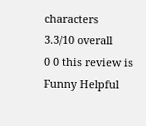characters
3.3/10 overall
0 0 this review is Funny Helpful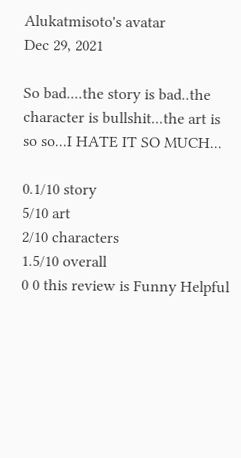Alukatmisoto's avatar
Dec 29, 2021

So bad....the story is bad..the character is bullshit...the art is so so...I HATE IT SO MUCH...

0.1/10 story
5/10 art
2/10 characters
1.5/10 overall
0 0 this review is Funny Helpful